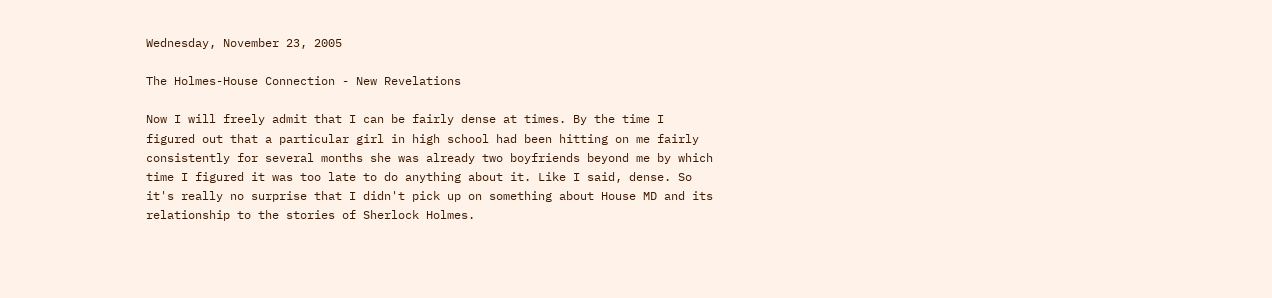Wednesday, November 23, 2005

The Holmes-House Connection - New Revelations

Now I will freely admit that I can be fairly dense at times. By the time I figured out that a particular girl in high school had been hitting on me fairly consistently for several months she was already two boyfriends beyond me by which time I figured it was too late to do anything about it. Like I said, dense. So it's really no surprise that I didn't pick up on something about House MD and its relationship to the stories of Sherlock Holmes.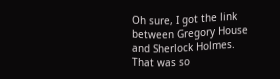Oh sure, I got the link between Gregory House and Sherlock Holmes. That was so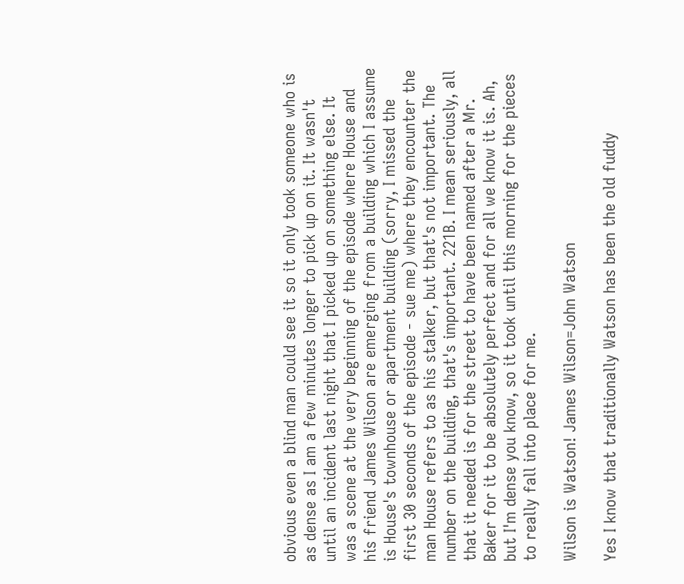obvious even a blind man could see it so it only took someone who is as dense as I am a few minutes longer to pick up on it. It wasn't until an incident last night that I picked up on something else. It was a scene at the very beginning of the episode where House and his friend James Wilson are emerging from a building which I assume is House's townhouse or apartment building (sorry, I missed the first 30 seconds of the episode - sue me) where they encounter the man House refers to as his stalker, but that's not important. The number on the building, that's important. 221B. I mean seriously, all that it needed is for the street to have been named after a Mr. Baker for it to be absolutely perfect and for all we know it is. Ah, but I'm dense you know, so it took until this morning for the pieces to really fall into place for me.

Wilson is Watson! James Wilson=John Watson

Yes I know that traditionally Watson has been the old fuddy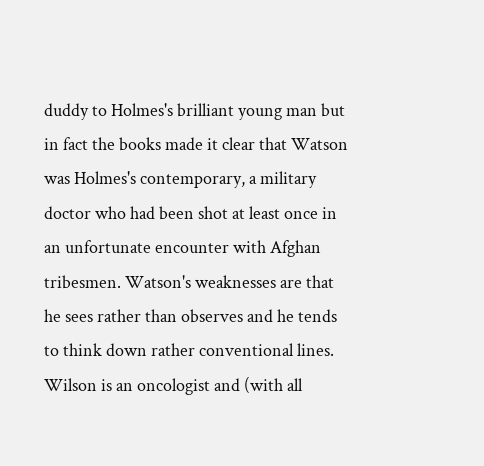duddy to Holmes's brilliant young man but in fact the books made it clear that Watson was Holmes's contemporary, a military doctor who had been shot at least once in an unfortunate encounter with Afghan tribesmen. Watson's weaknesses are that he sees rather than observes and he tends to think down rather conventional lines. Wilson is an oncologist and (with all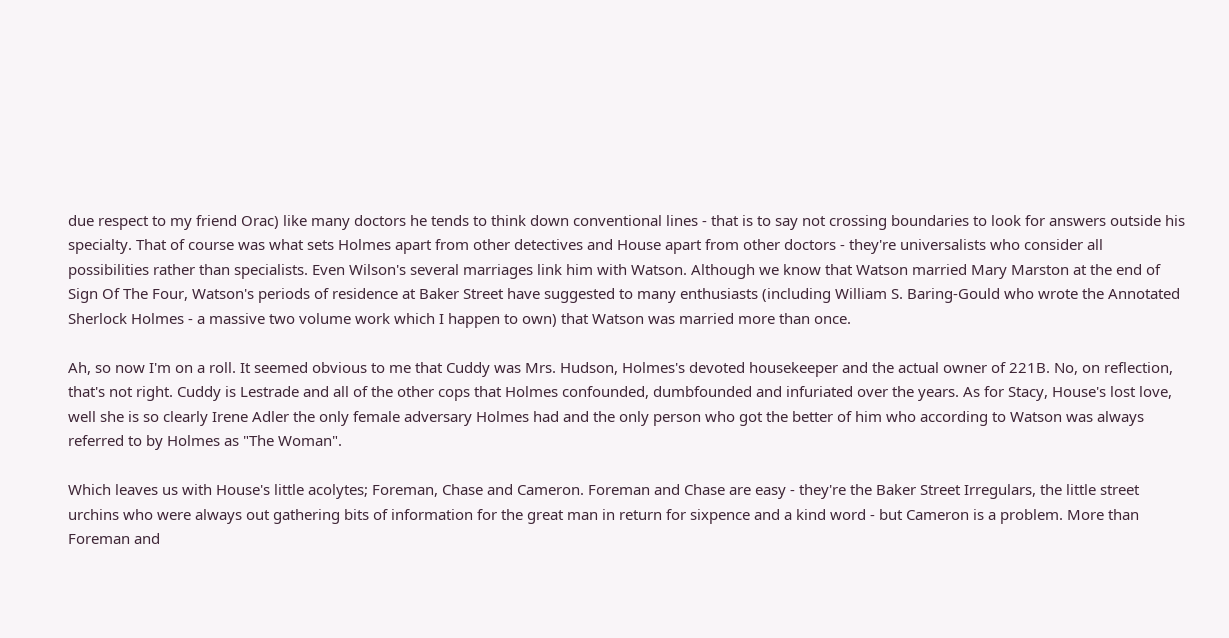due respect to my friend Orac) like many doctors he tends to think down conventional lines - that is to say not crossing boundaries to look for answers outside his specialty. That of course was what sets Holmes apart from other detectives and House apart from other doctors - they're universalists who consider all possibilities rather than specialists. Even Wilson's several marriages link him with Watson. Although we know that Watson married Mary Marston at the end of Sign Of The Four, Watson's periods of residence at Baker Street have suggested to many enthusiasts (including William S. Baring-Gould who wrote the Annotated Sherlock Holmes - a massive two volume work which I happen to own) that Watson was married more than once.

Ah, so now I'm on a roll. It seemed obvious to me that Cuddy was Mrs. Hudson, Holmes's devoted housekeeper and the actual owner of 221B. No, on reflection, that's not right. Cuddy is Lestrade and all of the other cops that Holmes confounded, dumbfounded and infuriated over the years. As for Stacy, House's lost love, well she is so clearly Irene Adler the only female adversary Holmes had and the only person who got the better of him who according to Watson was always referred to by Holmes as "The Woman".

Which leaves us with House's little acolytes; Foreman, Chase and Cameron. Foreman and Chase are easy - they're the Baker Street Irregulars, the little street urchins who were always out gathering bits of information for the great man in return for sixpence and a kind word - but Cameron is a problem. More than Foreman and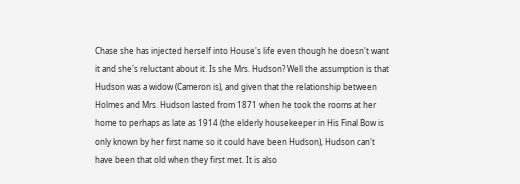Chase she has injected herself into House's life even though he doesn't want it and she's reluctant about it. Is she Mrs. Hudson? Well the assumption is that Hudson was a widow (Cameron is), and given that the relationship between Holmes and Mrs. Hudson lasted from 1871 when he took the rooms at her home to perhaps as late as 1914 (the elderly housekeeper in His Final Bow is only known by her first name so it could have been Hudson), Hudson can't have been that old when they first met. It is also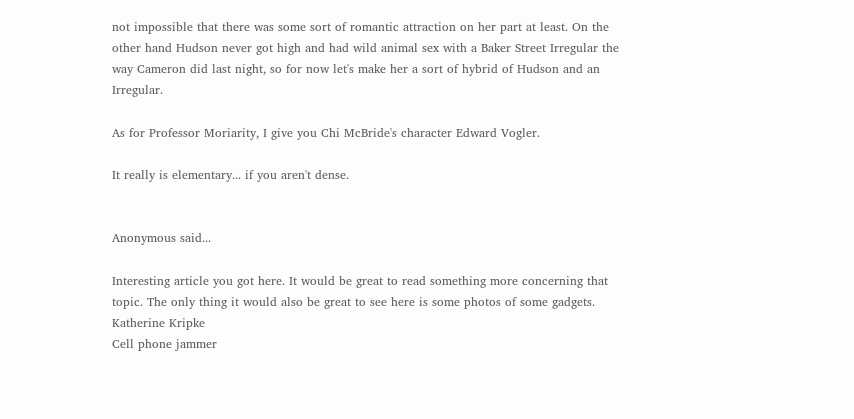not impossible that there was some sort of romantic attraction on her part at least. On the other hand Hudson never got high and had wild animal sex with a Baker Street Irregular the way Cameron did last night, so for now let's make her a sort of hybrid of Hudson and an Irregular.

As for Professor Moriarity, I give you Chi McBride's character Edward Vogler.

It really is elementary... if you aren't dense.


Anonymous said...

Interesting article you got here. It would be great to read something more concerning that topic. The only thing it would also be great to see here is some photos of some gadgets.
Katherine Kripke
Cell phone jammer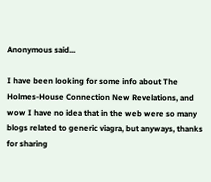Anonymous said...

I have been looking for some info about The Holmes-House Connection New Revelations, and wow I have no idea that in the web were so many blogs related to generic viagra, but anyways, thanks for sharing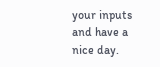your inputs and have a nice day.